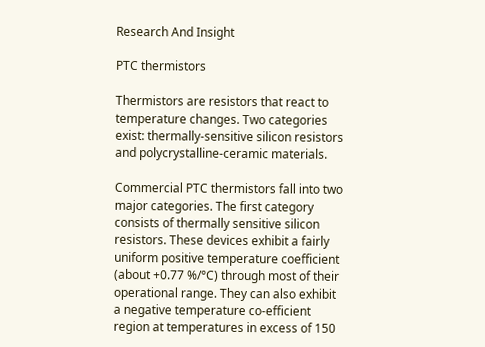Research And Insight

PTC thermistors

Thermistors are resistors that react to temperature changes. Two categories exist: thermally-sensitive silicon resistors and polycrystalline-ceramic materials.

Commercial PTC thermistors fall into two major categories. The first category consists of thermally sensitive silicon resistors. These devices exhibit a fairly uniform positive temperature coefficient (about +0.77 %/°C) through most of their operational range. They can also exhibit a negative temperature co-efficient region at temperatures in excess of 150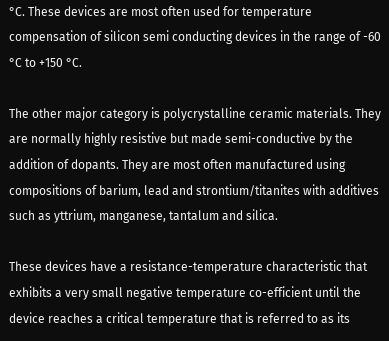°C. These devices are most often used for temperature compensation of silicon semi conducting devices in the range of -60 °C to +150 °C.

The other major category is polycrystalline ceramic materials. They are normally highly resistive but made semi-conductive by the addition of dopants. They are most often manufactured using compositions of barium, lead and strontium/titanites with additives such as yttrium, manganese, tantalum and silica.

These devices have a resistance-temperature characteristic that exhibits a very small negative temperature co-efficient until the device reaches a critical temperature that is referred to as its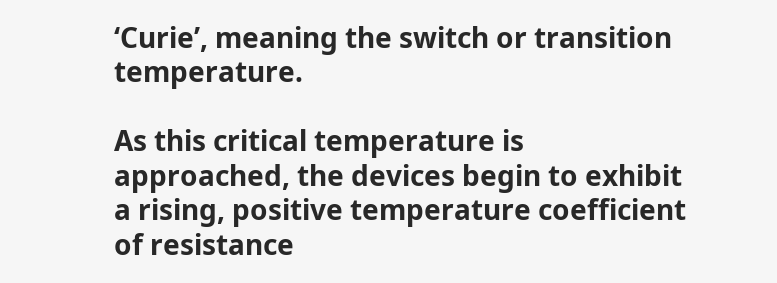‘Curie’, meaning the switch or transition temperature.

As this critical temperature is approached, the devices begin to exhibit a rising, positive temperature coefficient of resistance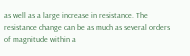as well as a large increase in resistance. The resistance change can be as much as several orders of magnitude within a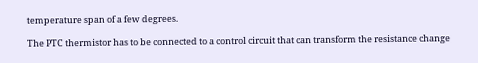temperature span of a few degrees.

The PTC thermistor has to be connected to a control circuit that can transform the resistance change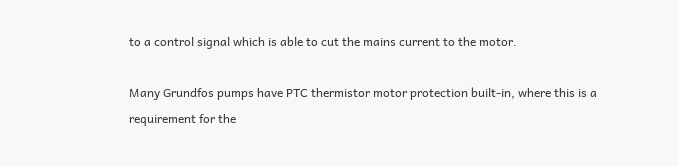to a control signal which is able to cut the mains current to the motor.

Many Grundfos pumps have PTC thermistor motor protection built-in, where this is a requirement for the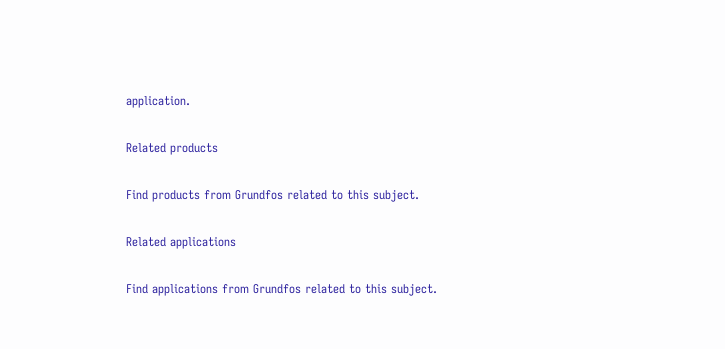application.

Related products

Find products from Grundfos related to this subject.

Related applications

Find applications from Grundfos related to this subject.